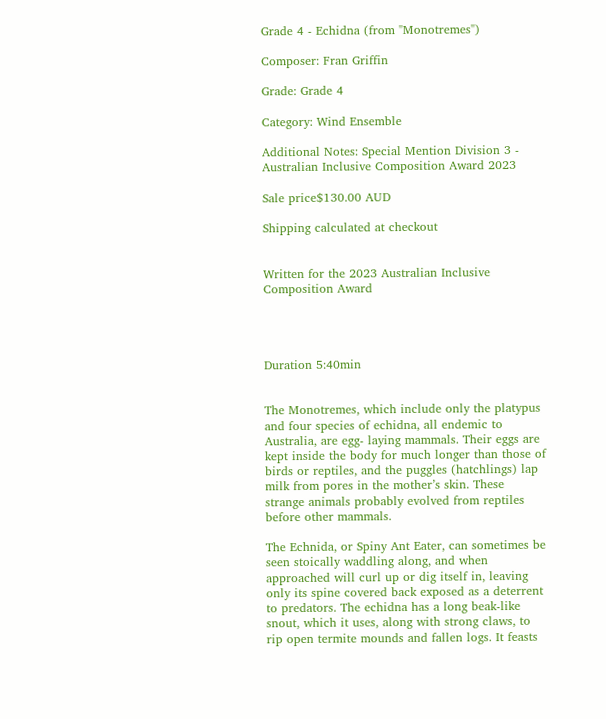Grade 4 - Echidna (from "Monotremes")

Composer: Fran Griffin

Grade: Grade 4

Category: Wind Ensemble

Additional Notes: Special Mention Division 3 - Australian Inclusive Composition Award 2023

Sale price$130.00 AUD

Shipping calculated at checkout


Written for the 2023 Australian Inclusive Composition Award




Duration 5:40min


The Monotremes, which include only the platypus and four species of echidna, all endemic to Australia, are egg- laying mammals. Their eggs are kept inside the body for much longer than those of birds or reptiles, and the puggles (hatchlings) lap milk from pores in the mother’s skin. These strange animals probably evolved from reptiles before other mammals.

The Echnida, or Spiny Ant Eater, can sometimes be seen stoically waddling along, and when approached will curl up or dig itself in, leaving only its spine covered back exposed as a deterrent to predators. The echidna has a long beak-like snout, which it uses, along with strong claws, to rip open termite mounds and fallen logs. It feasts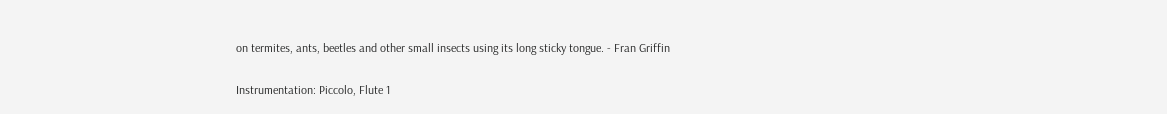on termites, ants, beetles and other small insects using its long sticky tongue. - Fran Griffin

Instrumentation: Piccolo, Flute 1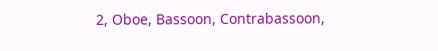2, Oboe, Bassoon, Contrabassoon,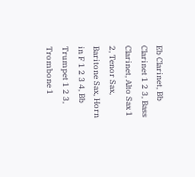Eb Clarinet, Bb Clarinet 1 2 3, Bass Clarinet, Alto Sax 1 2, Tenor Sax, Baritone Sax, Horn in F 1 2 3 4, Bb Trumpet 1 2 3, Trombone 1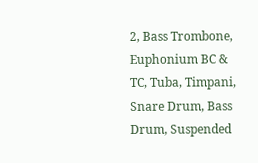2, Bass Trombone, Euphonium BC & TC, Tuba, Timpani, Snare Drum, Bass Drum, Suspended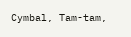Cymbal, Tam-tam,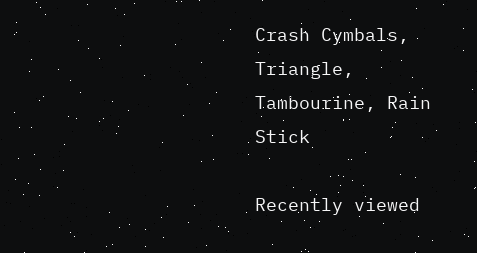Crash Cymbals, Triangle, Tambourine, Rain Stick

Recently viewed